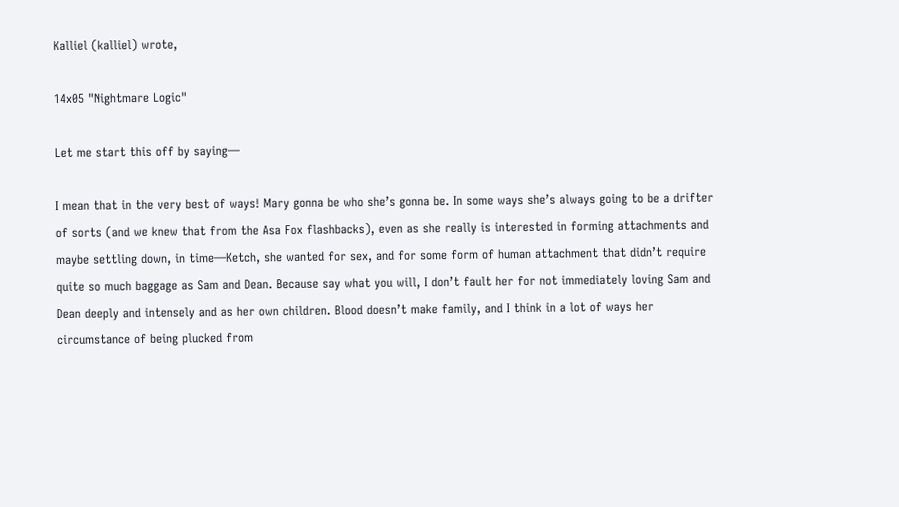Kalliel (kalliel) wrote,

14x05 "Nightmare Logic"

Let me start this off by saying—

I mean that in the very best of ways! Mary gonna be who she’s gonna be. In some ways she’s always going to be a drifter of sorts (and we knew that from the Asa Fox flashbacks), even as she really is interested in forming attachments and maybe settling down, in time—Ketch, she wanted for sex, and for some form of human attachment that didn’t require quite so much baggage as Sam and Dean. Because say what you will, I don’t fault her for not immediately loving Sam and Dean deeply and intensely and as her own children. Blood doesn’t make family, and I think in a lot of ways her circumstance of being plucked from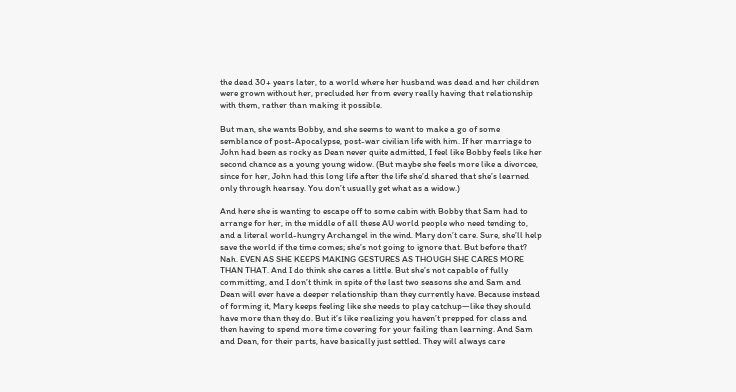the dead 30+ years later, to a world where her husband was dead and her children were grown without her, precluded her from every really having that relationship with them, rather than making it possible.

But man, she wants Bobby, and she seems to want to make a go of some semblance of post-Apocalypse, post-war civilian life with him. If her marriage to John had been as rocky as Dean never quite admitted, I feel like Bobby feels like her second chance as a young young widow. (But maybe she feels more like a divorcee, since for her, John had this long life after the life she’d shared that she’s learned only through hearsay. You don’t usually get what as a widow.)

And here she is wanting to escape off to some cabin with Bobby that Sam had to arrange for her, in the middle of all these AU world people who need tending to, and a literal world-hungry Archangel in the wind. Mary don’t care. Sure, she’ll help save the world if the time comes; she’s not going to ignore that. But before that? Nah. EVEN AS SHE KEEPS MAKING GESTURES AS THOUGH SHE CARES MORE THAN THAT. And I do think she cares a little. But she’s not capable of fully committing, and I don’t think in spite of the last two seasons she and Sam and Dean will ever have a deeper relationship than they currently have. Because instead of forming it, Mary keeps feeling like she needs to play catchup—like they should have more than they do. But it’s like realizing you haven’t prepped for class and then having to spend more time covering for your failing than learning. And Sam and Dean, for their parts, have basically just settled. They will always care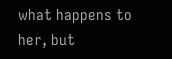what happens to her, but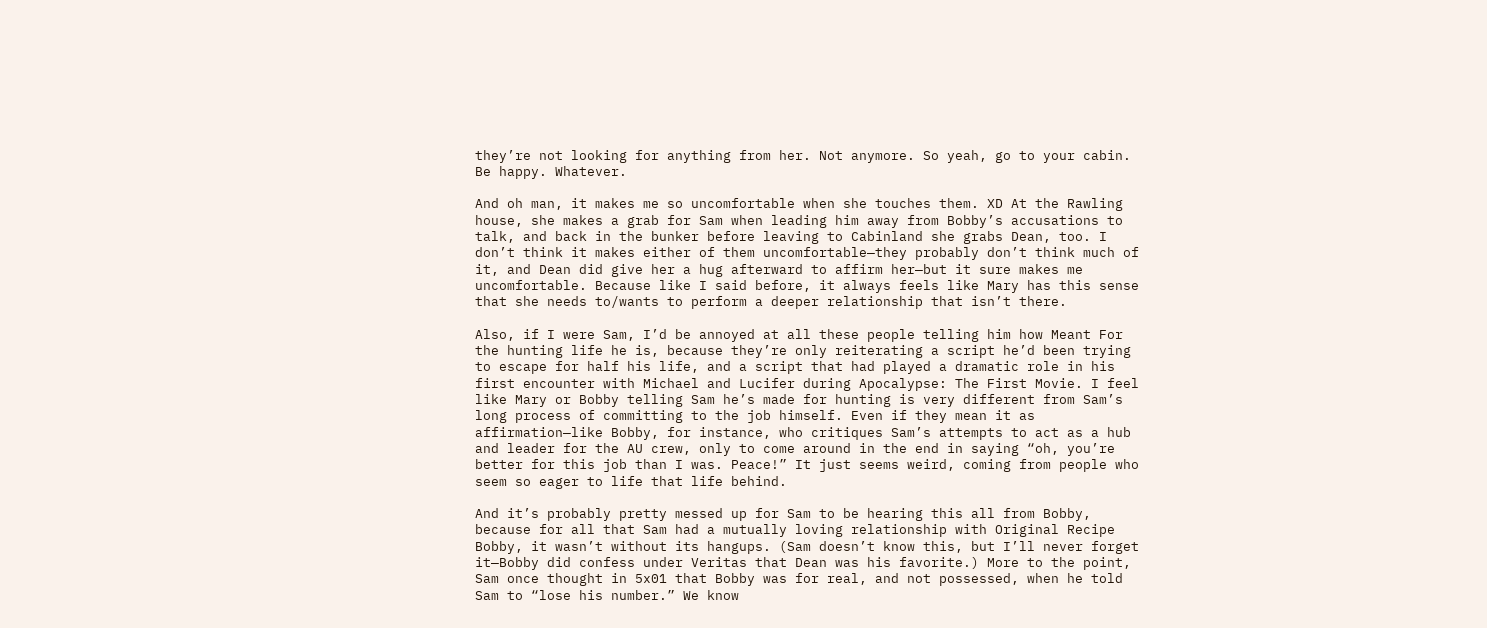they’re not looking for anything from her. Not anymore. So yeah, go to your cabin. Be happy. Whatever.

And oh man, it makes me so uncomfortable when she touches them. XD At the Rawling house, she makes a grab for Sam when leading him away from Bobby’s accusations to talk, and back in the bunker before leaving to Cabinland she grabs Dean, too. I don’t think it makes either of them uncomfortable—they probably don’t think much of it, and Dean did give her a hug afterward to affirm her—but it sure makes me uncomfortable. Because like I said before, it always feels like Mary has this sense that she needs to/wants to perform a deeper relationship that isn’t there.

Also, if I were Sam, I’d be annoyed at all these people telling him how Meant For the hunting life he is, because they’re only reiterating a script he’d been trying to escape for half his life, and a script that had played a dramatic role in his first encounter with Michael and Lucifer during Apocalypse: The First Movie. I feel like Mary or Bobby telling Sam he’s made for hunting is very different from Sam’s long process of committing to the job himself. Even if they mean it as affirmation—like Bobby, for instance, who critiques Sam’s attempts to act as a hub and leader for the AU crew, only to come around in the end in saying “oh, you’re better for this job than I was. Peace!” It just seems weird, coming from people who seem so eager to life that life behind.

And it’s probably pretty messed up for Sam to be hearing this all from Bobby, because for all that Sam had a mutually loving relationship with Original Recipe Bobby, it wasn’t without its hangups. (Sam doesn’t know this, but I’ll never forget it—Bobby did confess under Veritas that Dean was his favorite.) More to the point, Sam once thought in 5x01 that Bobby was for real, and not possessed, when he told Sam to “lose his number.” We know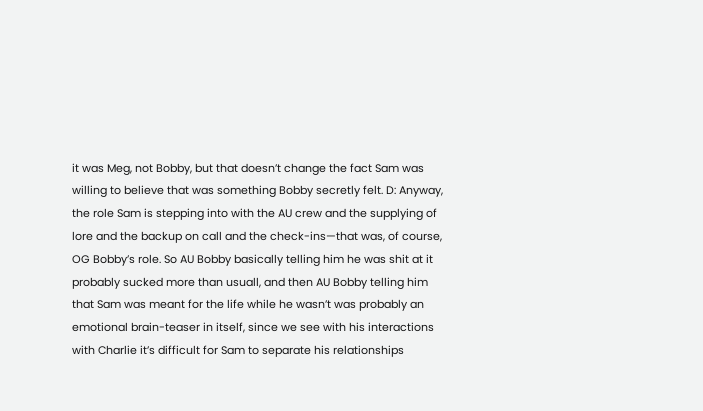it was Meg, not Bobby, but that doesn’t change the fact Sam was willing to believe that was something Bobby secretly felt. D: Anyway, the role Sam is stepping into with the AU crew and the supplying of lore and the backup on call and the check-ins—that was, of course, OG Bobby’s role. So AU Bobby basically telling him he was shit at it probably sucked more than usuall, and then AU Bobby telling him that Sam was meant for the life while he wasn’t was probably an emotional brain-teaser in itself, since we see with his interactions with Charlie it’s difficult for Sam to separate his relationships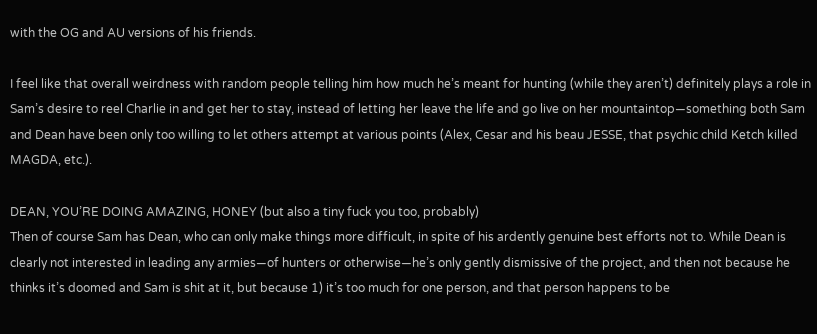with the OG and AU versions of his friends.

I feel like that overall weirdness with random people telling him how much he’s meant for hunting (while they aren’t) definitely plays a role in Sam’s desire to reel Charlie in and get her to stay, instead of letting her leave the life and go live on her mountaintop—something both Sam and Dean have been only too willing to let others attempt at various points (Alex, Cesar and his beau JESSE, that psychic child Ketch killed MAGDA, etc.).

DEAN, YOU’RE DOING AMAZING, HONEY (but also a tiny fuck you too, probably)
Then of course Sam has Dean, who can only make things more difficult, in spite of his ardently genuine best efforts not to. While Dean is clearly not interested in leading any armies—of hunters or otherwise—he’s only gently dismissive of the project, and then not because he thinks it’s doomed and Sam is shit at it, but because 1) it’s too much for one person, and that person happens to be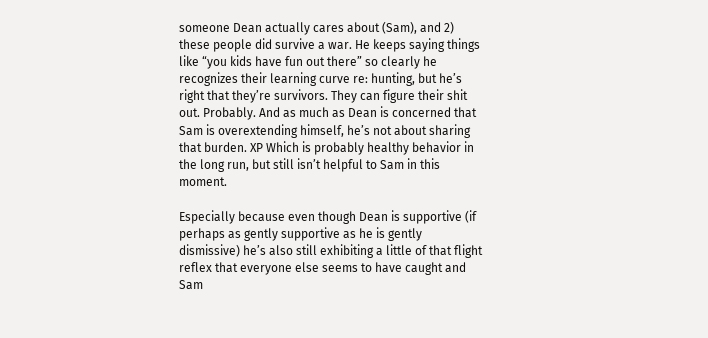someone Dean actually cares about (Sam), and 2) these people did survive a war. He keeps saying things like “you kids have fun out there” so clearly he recognizes their learning curve re: hunting, but he’s right that they’re survivors. They can figure their shit out. Probably. And as much as Dean is concerned that Sam is overextending himself, he’s not about sharing that burden. XP Which is probably healthy behavior in the long run, but still isn’t helpful to Sam in this moment.

Especially because even though Dean is supportive (if perhaps as gently supportive as he is gently dismissive) he’s also still exhibiting a little of that flight reflex that everyone else seems to have caught and Sam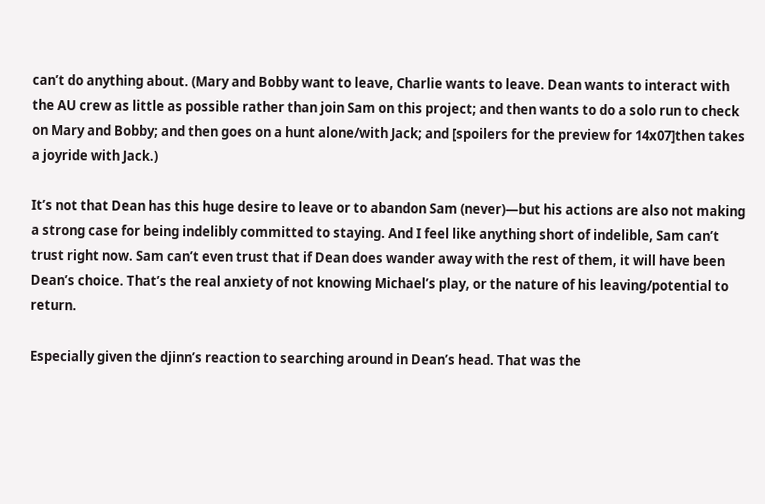can’t do anything about. (Mary and Bobby want to leave, Charlie wants to leave. Dean wants to interact with the AU crew as little as possible rather than join Sam on this project; and then wants to do a solo run to check on Mary and Bobby; and then goes on a hunt alone/with Jack; and [spoilers for the preview for 14x07]then takes a joyride with Jack.)

It’s not that Dean has this huge desire to leave or to abandon Sam (never)—but his actions are also not making a strong case for being indelibly committed to staying. And I feel like anything short of indelible, Sam can’t trust right now. Sam can’t even trust that if Dean does wander away with the rest of them, it will have been Dean’s choice. That’s the real anxiety of not knowing Michael’s play, or the nature of his leaving/potential to return.

Especially given the djinn’s reaction to searching around in Dean’s head. That was the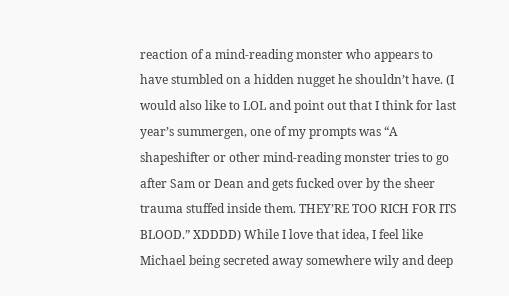reaction of a mind-reading monster who appears to have stumbled on a hidden nugget he shouldn’t have. (I would also like to LOL and point out that I think for last year’s summergen, one of my prompts was “A shapeshifter or other mind-reading monster tries to go after Sam or Dean and gets fucked over by the sheer trauma stuffed inside them. THEY’RE TOO RICH FOR ITS BLOOD.” XDDDD) While I love that idea, I feel like Michael being secreted away somewhere wily and deep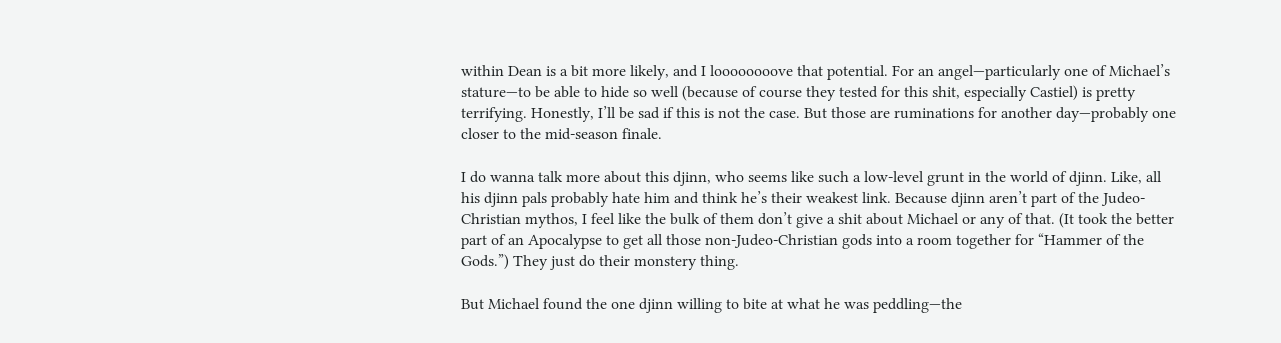within Dean is a bit more likely, and I loooooooove that potential. For an angel—particularly one of Michael’s stature—to be able to hide so well (because of course they tested for this shit, especially Castiel) is pretty terrifying. Honestly, I’ll be sad if this is not the case. But those are ruminations for another day—probably one closer to the mid-season finale.

I do wanna talk more about this djinn, who seems like such a low-level grunt in the world of djinn. Like, all his djinn pals probably hate him and think he’s their weakest link. Because djinn aren’t part of the Judeo-Christian mythos, I feel like the bulk of them don’t give a shit about Michael or any of that. (It took the better part of an Apocalypse to get all those non-Judeo-Christian gods into a room together for “Hammer of the Gods.”) They just do their monstery thing.

But Michael found the one djinn willing to bite at what he was peddling—the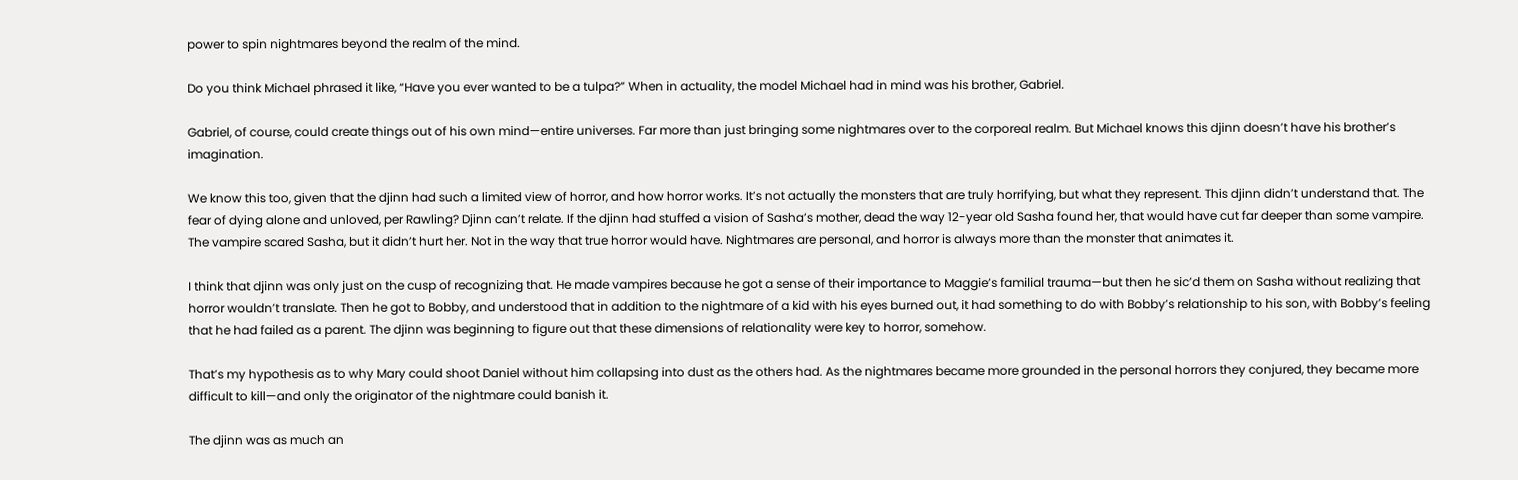power to spin nightmares beyond the realm of the mind.

Do you think Michael phrased it like, “Have you ever wanted to be a tulpa?” When in actuality, the model Michael had in mind was his brother, Gabriel.

Gabriel, of course, could create things out of his own mind—entire universes. Far more than just bringing some nightmares over to the corporeal realm. But Michael knows this djinn doesn’t have his brother’s imagination.

We know this too, given that the djinn had such a limited view of horror, and how horror works. It’s not actually the monsters that are truly horrifying, but what they represent. This djinn didn’t understand that. The fear of dying alone and unloved, per Rawling? Djinn can’t relate. If the djinn had stuffed a vision of Sasha’s mother, dead the way 12-year old Sasha found her, that would have cut far deeper than some vampire. The vampire scared Sasha, but it didn’t hurt her. Not in the way that true horror would have. Nightmares are personal, and horror is always more than the monster that animates it.

I think that djinn was only just on the cusp of recognizing that. He made vampires because he got a sense of their importance to Maggie’s familial trauma—but then he sic’d them on Sasha without realizing that horror wouldn’t translate. Then he got to Bobby, and understood that in addition to the nightmare of a kid with his eyes burned out, it had something to do with Bobby’s relationship to his son, with Bobby’s feeling that he had failed as a parent. The djinn was beginning to figure out that these dimensions of relationality were key to horror, somehow.

That’s my hypothesis as to why Mary could shoot Daniel without him collapsing into dust as the others had. As the nightmares became more grounded in the personal horrors they conjured, they became more difficult to kill—and only the originator of the nightmare could banish it.

The djinn was as much an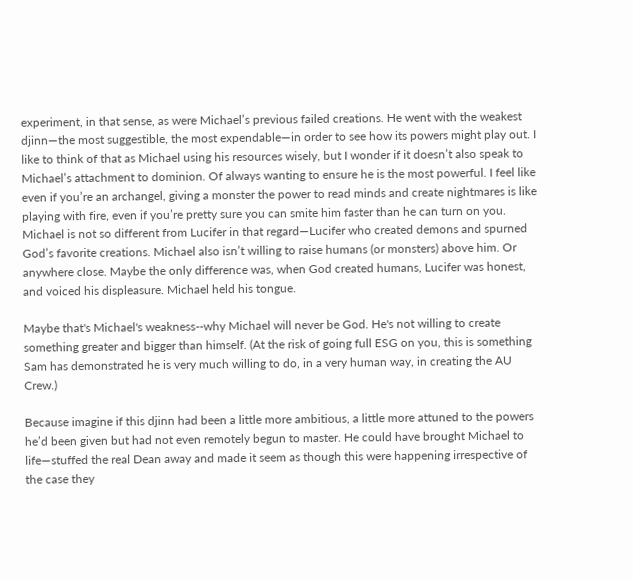experiment, in that sense, as were Michael’s previous failed creations. He went with the weakest djinn—the most suggestible, the most expendable—in order to see how its powers might play out. I like to think of that as Michael using his resources wisely, but I wonder if it doesn’t also speak to Michael’s attachment to dominion. Of always wanting to ensure he is the most powerful. I feel like even if you’re an archangel, giving a monster the power to read minds and create nightmares is like playing with fire, even if you’re pretty sure you can smite him faster than he can turn on you. Michael is not so different from Lucifer in that regard—Lucifer who created demons and spurned God’s favorite creations. Michael also isn’t willing to raise humans (or monsters) above him. Or anywhere close. Maybe the only difference was, when God created humans, Lucifer was honest, and voiced his displeasure. Michael held his tongue.

Maybe that's Michael's weakness--why Michael will never be God. He's not willing to create something greater and bigger than himself. (At the risk of going full ESG on you, this is something Sam has demonstrated he is very much willing to do, in a very human way, in creating the AU Crew.)

Because imagine if this djinn had been a little more ambitious, a little more attuned to the powers he’d been given but had not even remotely begun to master. He could have brought Michael to life—stuffed the real Dean away and made it seem as though this were happening irrespective of the case they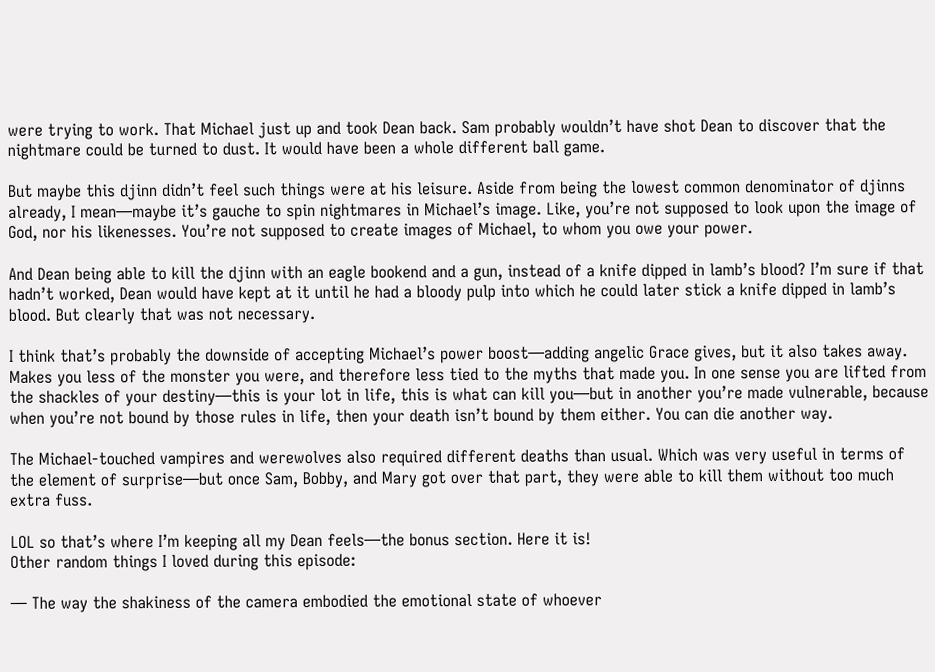were trying to work. That Michael just up and took Dean back. Sam probably wouldn’t have shot Dean to discover that the nightmare could be turned to dust. It would have been a whole different ball game.

But maybe this djinn didn’t feel such things were at his leisure. Aside from being the lowest common denominator of djinns already, I mean—maybe it’s gauche to spin nightmares in Michael’s image. Like, you’re not supposed to look upon the image of God, nor his likenesses. You’re not supposed to create images of Michael, to whom you owe your power.

And Dean being able to kill the djinn with an eagle bookend and a gun, instead of a knife dipped in lamb’s blood? I’m sure if that hadn’t worked, Dean would have kept at it until he had a bloody pulp into which he could later stick a knife dipped in lamb’s blood. But clearly that was not necessary.

I think that’s probably the downside of accepting Michael’s power boost—adding angelic Grace gives, but it also takes away. Makes you less of the monster you were, and therefore less tied to the myths that made you. In one sense you are lifted from the shackles of your destiny—this is your lot in life, this is what can kill you—but in another you’re made vulnerable, because when you’re not bound by those rules in life, then your death isn’t bound by them either. You can die another way.

The Michael-touched vampires and werewolves also required different deaths than usual. Which was very useful in terms of the element of surprise—but once Sam, Bobby, and Mary got over that part, they were able to kill them without too much extra fuss.

LOL so that’s where I’m keeping all my Dean feels—the bonus section. Here it is!
Other random things I loved during this episode:

— The way the shakiness of the camera embodied the emotional state of whoever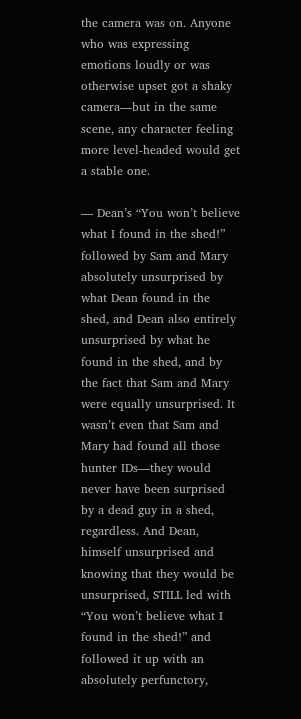the camera was on. Anyone who was expressing emotions loudly or was otherwise upset got a shaky camera—but in the same scene, any character feeling more level-headed would get a stable one.

— Dean’s “You won’t believe what I found in the shed!” followed by Sam and Mary absolutely unsurprised by what Dean found in the shed, and Dean also entirely unsurprised by what he found in the shed, and by the fact that Sam and Mary were equally unsurprised. It wasn’t even that Sam and Mary had found all those hunter IDs—they would never have been surprised by a dead guy in a shed, regardless. And Dean, himself unsurprised and knowing that they would be unsurprised, STILL led with “You won’t believe what I found in the shed!” and followed it up with an absolutely perfunctory,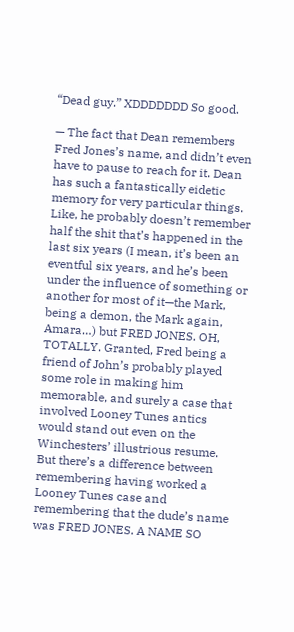“Dead guy.” XDDDDDDD So good.

— The fact that Dean remembers Fred Jones’s name, and didn’t even have to pause to reach for it. Dean has such a fantastically eidetic memory for very particular things. Like, he probably doesn’t remember half the shit that’s happened in the last six years (I mean, it’s been an eventful six years, and he’s been under the influence of something or another for most of it—the Mark, being a demon, the Mark again, Amara…) but FRED JONES. OH, TOTALLY. Granted, Fred being a friend of John’s probably played some role in making him memorable, and surely a case that involved Looney Tunes antics would stand out even on the Winchesters’ illustrious resume. But there’s a difference between remembering having worked a Looney Tunes case and remembering that the dude’s name was FRED JONES. A NAME SO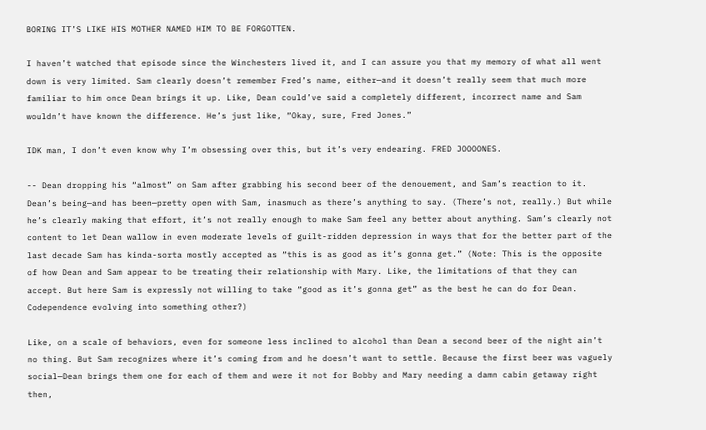BORING IT’S LIKE HIS MOTHER NAMED HIM TO BE FORGOTTEN.

I haven’t watched that episode since the Winchesters lived it, and I can assure you that my memory of what all went down is very limited. Sam clearly doesn’t remember Fred’s name, either—and it doesn’t really seem that much more familiar to him once Dean brings it up. Like, Dean could’ve said a completely different, incorrect name and Sam wouldn’t have known the difference. He’s just like, “Okay, sure, Fred Jones.”

IDK man, I don’t even know why I’m obsessing over this, but it’s very endearing. FRED JOOOONES.

-- Dean dropping his “almost” on Sam after grabbing his second beer of the denouement, and Sam’s reaction to it. Dean’s being—and has been—pretty open with Sam, inasmuch as there’s anything to say. (There’s not, really.) But while he’s clearly making that effort, it’s not really enough to make Sam feel any better about anything. Sam’s clearly not content to let Dean wallow in even moderate levels of guilt-ridden depression in ways that for the better part of the last decade Sam has kinda-sorta mostly accepted as “this is as good as it’s gonna get.” (Note: This is the opposite of how Dean and Sam appear to be treating their relationship with Mary. Like, the limitations of that they can accept. But here Sam is expressly not willing to take “good as it’s gonna get” as the best he can do for Dean. Codependence evolving into something other?)

Like, on a scale of behaviors, even for someone less inclined to alcohol than Dean a second beer of the night ain’t no thing. But Sam recognizes where it’s coming from and he doesn’t want to settle. Because the first beer was vaguely social—Dean brings them one for each of them and were it not for Bobby and Mary needing a damn cabin getaway right then,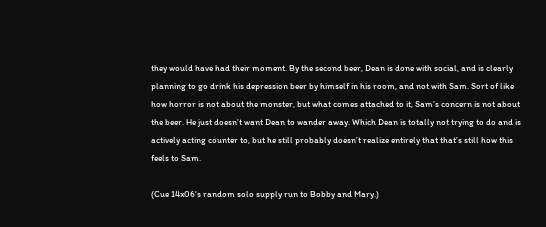they would have had their moment. By the second beer, Dean is done with social, and is clearly planning to go drink his depression beer by himself in his room, and not with Sam. Sort of like how horror is not about the monster, but what comes attached to it, Sam’s concern is not about the beer. He just doesn’t want Dean to wander away. Which Dean is totally not trying to do and is actively acting counter to, but he still probably doesn’t realize entirely that that’s still how this feels to Sam.

(Cue 14x06's random solo supply run to Bobby and Mary.)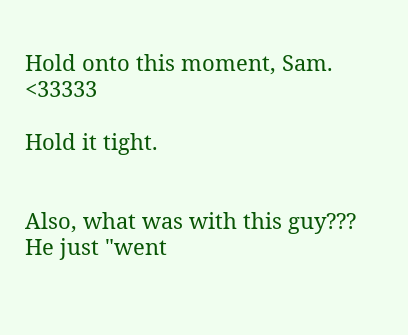Hold onto this moment, Sam. <33333

Hold it tight.


Also, what was with this guy??? He just "went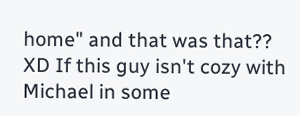home" and that was that?? XD If this guy isn't cozy with Michael in some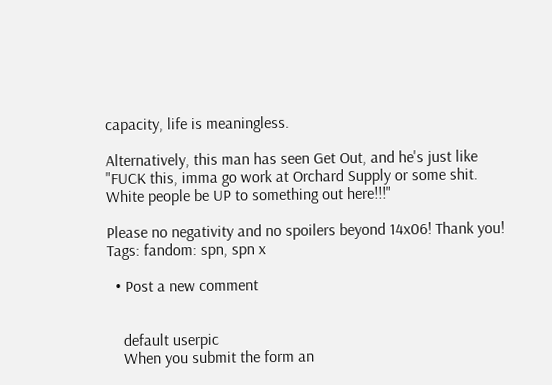capacity, life is meaningless.

Alternatively, this man has seen Get Out, and he's just like "FUCK this, imma go work at Orchard Supply or some shit. White people be UP to something out here!!!"

Please no negativity and no spoilers beyond 14x06! Thank you!
Tags: fandom: spn, spn x

  • Post a new comment


    default userpic
    When you submit the form an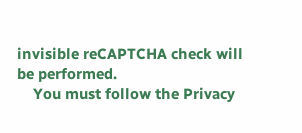invisible reCAPTCHA check will be performed.
    You must follow the Privacy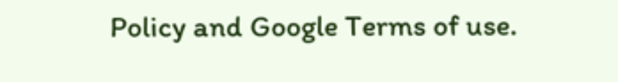Policy and Google Terms of use.